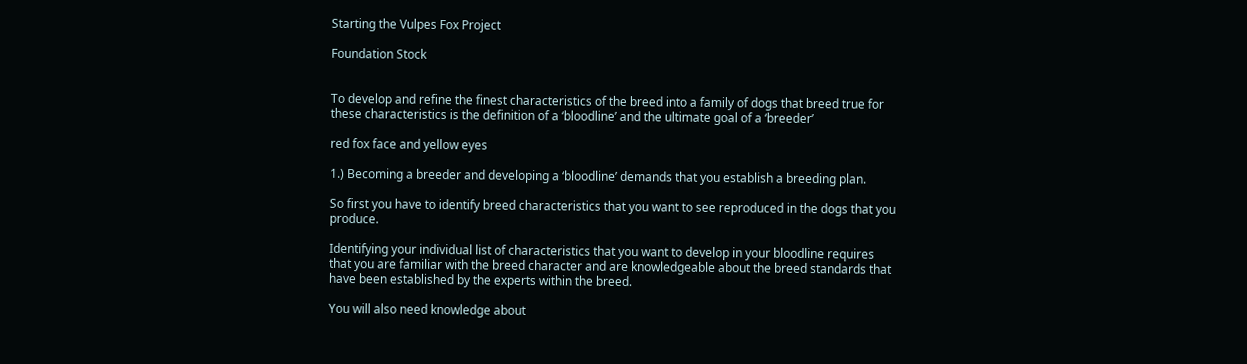Starting the Vulpes Fox Project

Foundation Stock


To develop and refine the finest characteristics of the breed into a family of dogs that breed true for these characteristics is the definition of a ‘bloodline’ and the ultimate goal of a ‘breeder’

red fox face and yellow eyes

1.) Becoming a breeder and developing a ‘bloodline’ demands that you establish a breeding plan.

So first you have to identify breed characteristics that you want to see reproduced in the dogs that you produce.

Identifying your individual list of characteristics that you want to develop in your bloodline requires that you are familiar with the breed character and are knowledgeable about the breed standards that have been established by the experts within the breed.

You will also need knowledge about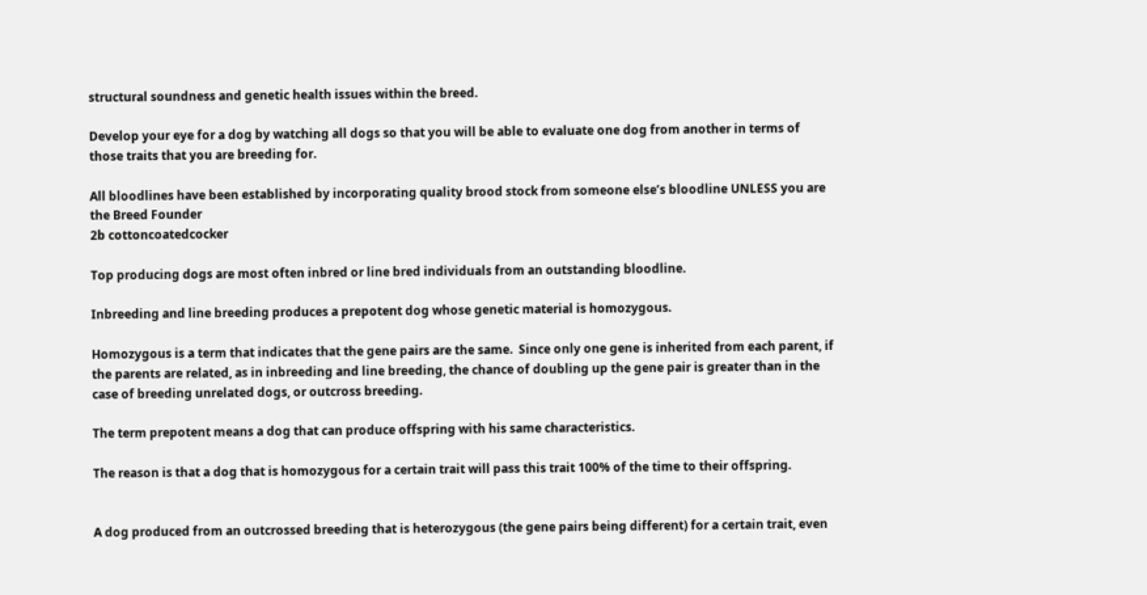structural soundness and genetic health issues within the breed.

Develop your eye for a dog by watching all dogs so that you will be able to evaluate one dog from another in terms of those traits that you are breeding for.

All bloodlines have been established by incorporating quality brood stock from someone else’s bloodline UNLESS you are the Breed Founder
2b cottoncoatedcocker

Top producing dogs are most often inbred or line bred individuals from an outstanding bloodline.

Inbreeding and line breeding produces a prepotent dog whose genetic material is homozygous.

Homozygous is a term that indicates that the gene pairs are the same.  Since only one gene is inherited from each parent, if the parents are related, as in inbreeding and line breeding, the chance of doubling up the gene pair is greater than in the case of breeding unrelated dogs, or outcross breeding.

The term prepotent means a dog that can produce offspring with his same characteristics.

The reason is that a dog that is homozygous for a certain trait will pass this trait 100% of the time to their offspring.


A dog produced from an outcrossed breeding that is heterozygous (the gene pairs being different) for a certain trait, even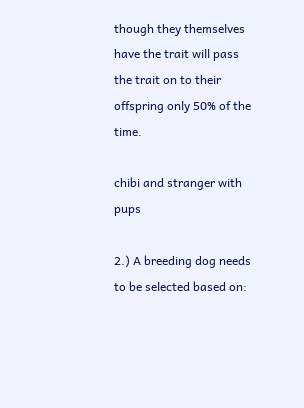though they themselves have the trait will pass the trait on to their offspring only 50% of the time.

chibi and stranger with pups

2.) A breeding dog needs to be selected based on: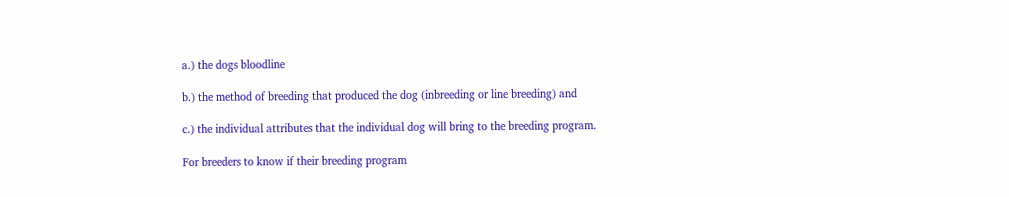a.) the dogs bloodline

b.) the method of breeding that produced the dog (inbreeding or line breeding) and

c.) the individual attributes that the individual dog will bring to the breeding program.

For breeders to know if their breeding program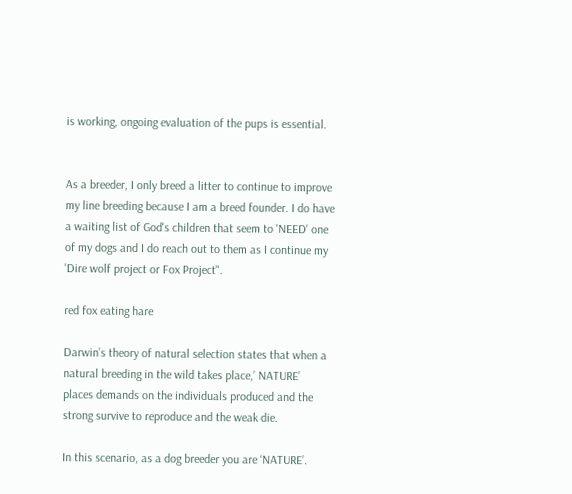is working, ongoing evaluation of the pups is essential.


As a breeder, I only breed a litter to continue to improve my line breeding because I am a breed founder. I do have a waiting list of God's children that seem to 'NEED' one of my dogs and I do reach out to them as I continue my 'Dire wolf project or Fox Project".

red fox eating hare

Darwin’s theory of natural selection states that when a natural breeding in the wild takes place,’ NATURE’ places demands on the individuals produced and the strong survive to reproduce and the weak die.

In this scenario, as a dog breeder you are ‘NATURE’.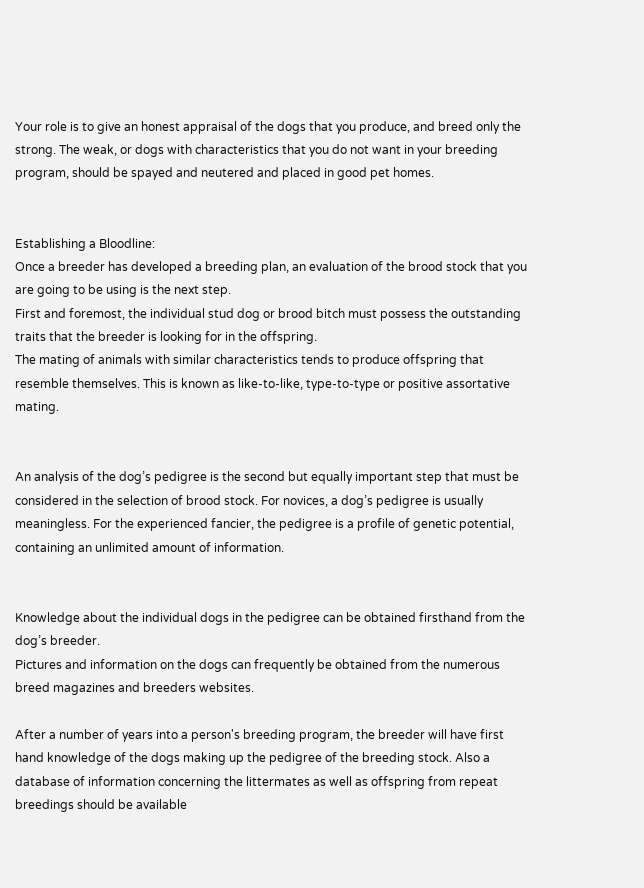Your role is to give an honest appraisal of the dogs that you produce, and breed only the strong. The weak, or dogs with characteristics that you do not want in your breeding program, should be spayed and neutered and placed in good pet homes.


Establishing a Bloodline:
Once a breeder has developed a breeding plan, an evaluation of the brood stock that you are going to be using is the next step.
First and foremost, the individual stud dog or brood bitch must possess the outstanding traits that the breeder is looking for in the offspring.
The mating of animals with similar characteristics tends to produce offspring that resemble themselves. This is known as like-to-like, type-to-type or positive assortative mating.


An analysis of the dog’s pedigree is the second but equally important step that must be considered in the selection of brood stock. For novices, a dog’s pedigree is usually meaningless. For the experienced fancier, the pedigree is a profile of genetic potential, containing an unlimited amount of information.


Knowledge about the individual dogs in the pedigree can be obtained firsthand from the dog’s breeder.
Pictures and information on the dogs can frequently be obtained from the numerous breed magazines and breeders websites.

After a number of years into a person's breeding program, the breeder will have first hand knowledge of the dogs making up the pedigree of the breeding stock. Also a database of information concerning the littermates as well as offspring from repeat breedings should be available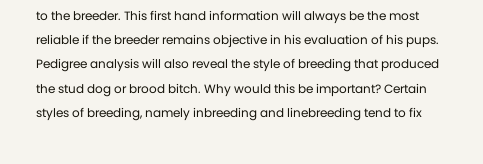to the breeder. This first hand information will always be the most reliable if the breeder remains objective in his evaluation of his pups.
Pedigree analysis will also reveal the style of breeding that produced the stud dog or brood bitch. Why would this be important? Certain styles of breeding, namely inbreeding and linebreeding tend to fix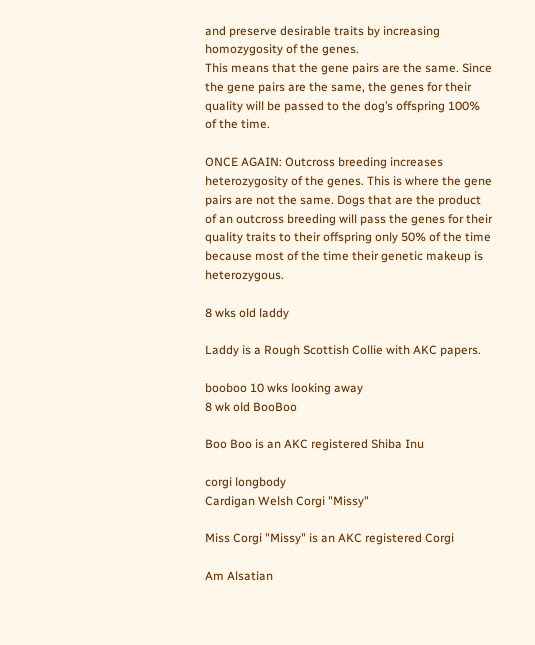and preserve desirable traits by increasing homozygosity of the genes.
This means that the gene pairs are the same. Since the gene pairs are the same, the genes for their quality will be passed to the dog’s offspring 100% of the time.

ONCE AGAIN: Outcross breeding increases heterozygosity of the genes. This is where the gene pairs are not the same. Dogs that are the product of an outcross breeding will pass the genes for their quality traits to their offspring only 50% of the time because most of the time their genetic makeup is heterozygous.

8 wks old laddy

Laddy is a Rough Scottish Collie with AKC papers.

booboo 10 wks looking away
8 wk old BooBoo

Boo Boo is an AKC registered Shiba Inu

corgi longbody
Cardigan Welsh Corgi "Missy"

Miss Corgi "Missy" is an AKC registered Corgi

Am Alsatian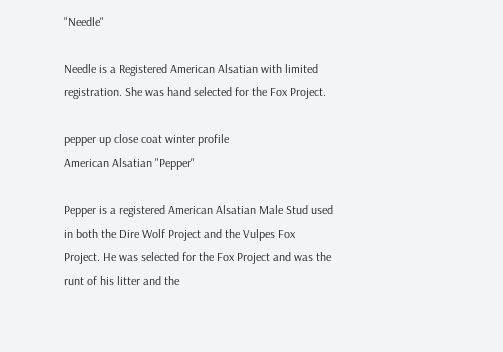"Needle"

Needle is a Registered American Alsatian with limited registration. She was hand selected for the Fox Project.

pepper up close coat winter profile
American Alsatian "Pepper"

Pepper is a registered American Alsatian Male Stud used in both the Dire Wolf Project and the Vulpes Fox Project. He was selected for the Fox Project and was the runt of his litter and the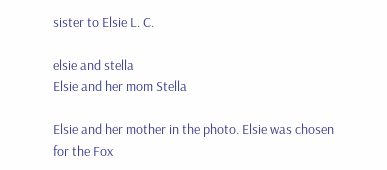sister to Elsie L. C.

elsie and stella
Elsie and her mom Stella

Elsie and her mother in the photo. Elsie was chosen for the Fox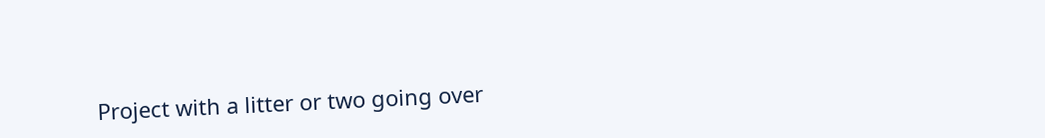Project with a litter or two going over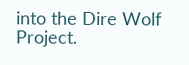into the Dire Wolf Project.